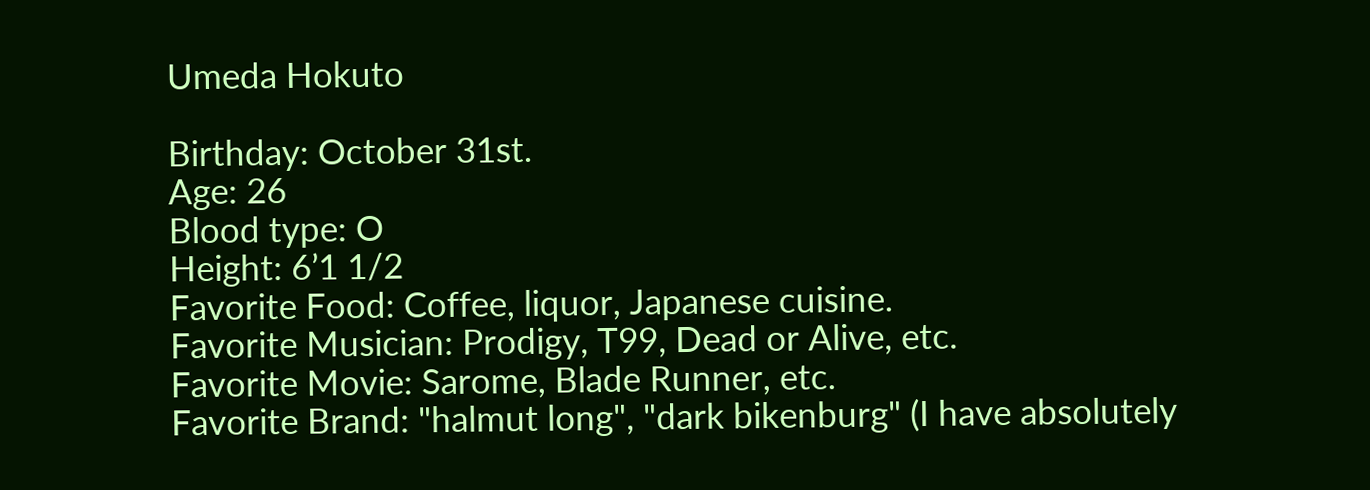Umeda Hokuto

Birthday: October 31st.
Age: 26
Blood type: O
Height: 6’1 1/2
Favorite Food: Coffee, liquor, Japanese cuisine.
Favorite Musician: Prodigy, T99, Dead or Alive, etc.
Favorite Movie: Sarome, Blade Runner, etc.
Favorite Brand: "halmut long", "dark bikenburg" (I have absolutely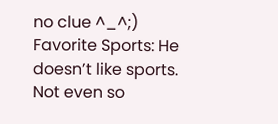no clue ^_^;)
Favorite Sports: He doesn’t like sports. Not even so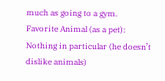much as going to a gym.
Favorite Animal (as a pet): Nothing in particular (he doesn’t dislike animals)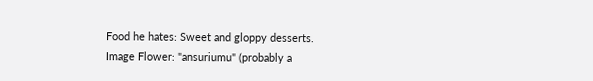Food he hates: Sweet and gloppy desserts.
Image Flower: "ansuriumu" (probably a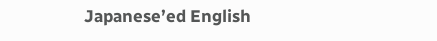Japanese’ed English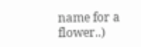name for a flower..)